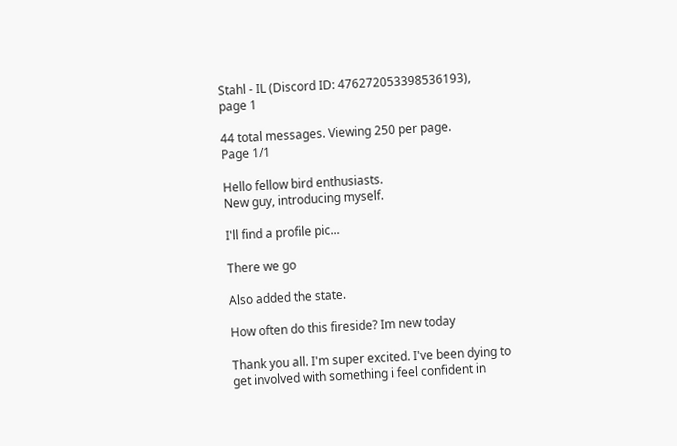Stahl - IL (Discord ID: 476272053398536193), page 1

44 total messages. Viewing 250 per page.
Page 1/1

Hello fellow bird enthusiasts.
New guy, introducing myself.

I'll find a profile pic...

There we go

Also added the state.

How often do this fireside? Im new today

Thank you all. I'm super excited. I've been dying to get involved with something i feel confident in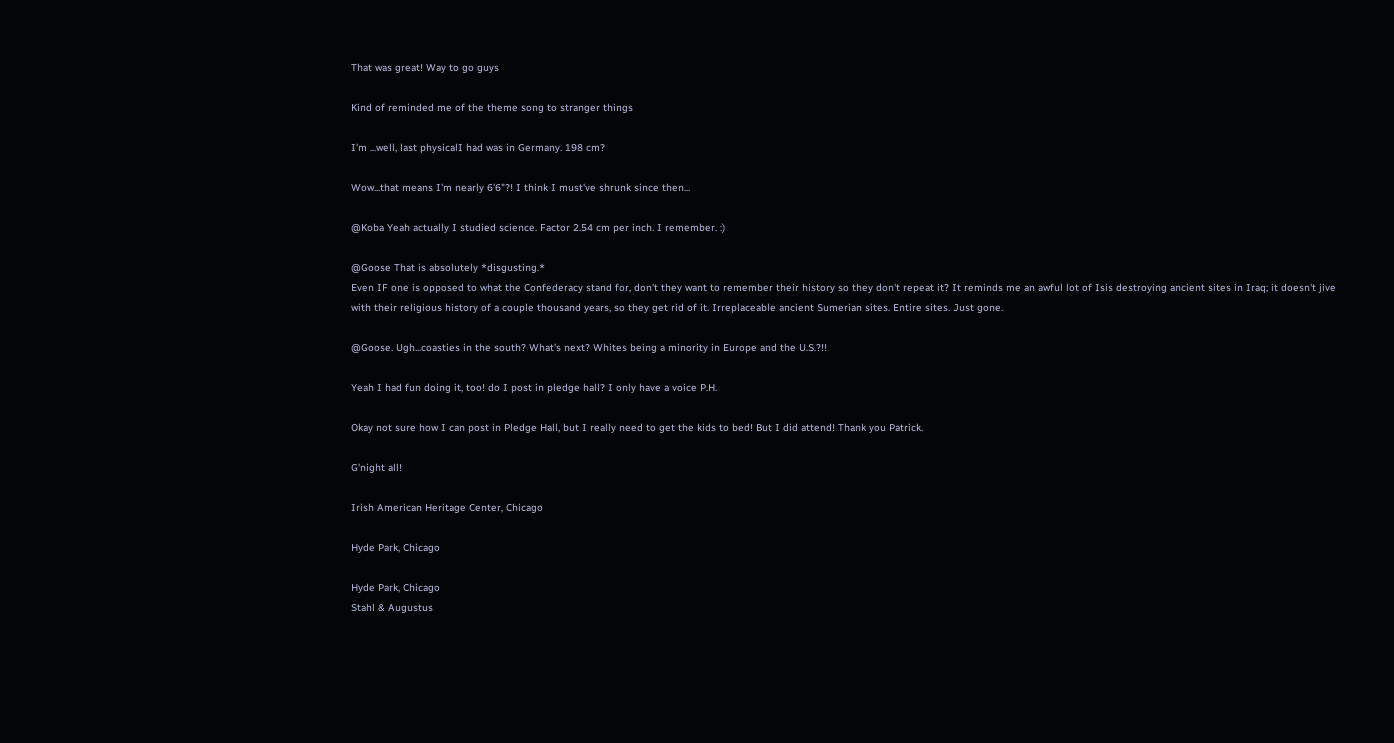That was great! Way to go guys

Kind of reminded me of the theme song to stranger things

I'm ...well, last physicalI had was in Germany. 198 cm?

Wow...that means I'm nearly 6'6"?! I think I must've shrunk since then...

@Koba Yeah actually I studied science. Factor 2.54 cm per inch. I remember. :)

@Goose That is absolutely *disgusting.*
Even IF one is opposed to what the Confederacy stand for, don't they want to remember their history so they don't repeat it? It reminds me an awful lot of Isis destroying ancient sites in Iraq; it doesn't jive with their religious history of a couple thousand years, so they get rid of it. Irreplaceable ancient Sumerian sites. Entire sites. Just gone.

@Goose. Ugh...coasties in the south? What's next? Whites being a minority in Europe and the U.S.?!!

Yeah I had fun doing it, too! do I post in pledge hall? I only have a voice P.H.

Okay not sure how I can post in Pledge Hall, but I really need to get the kids to bed! But I did attend! Thank you Patrick.

G'night all!

Irish American Heritage Center, Chicago

Hyde Park, Chicago

Hyde Park, Chicago
Stahl & Augustus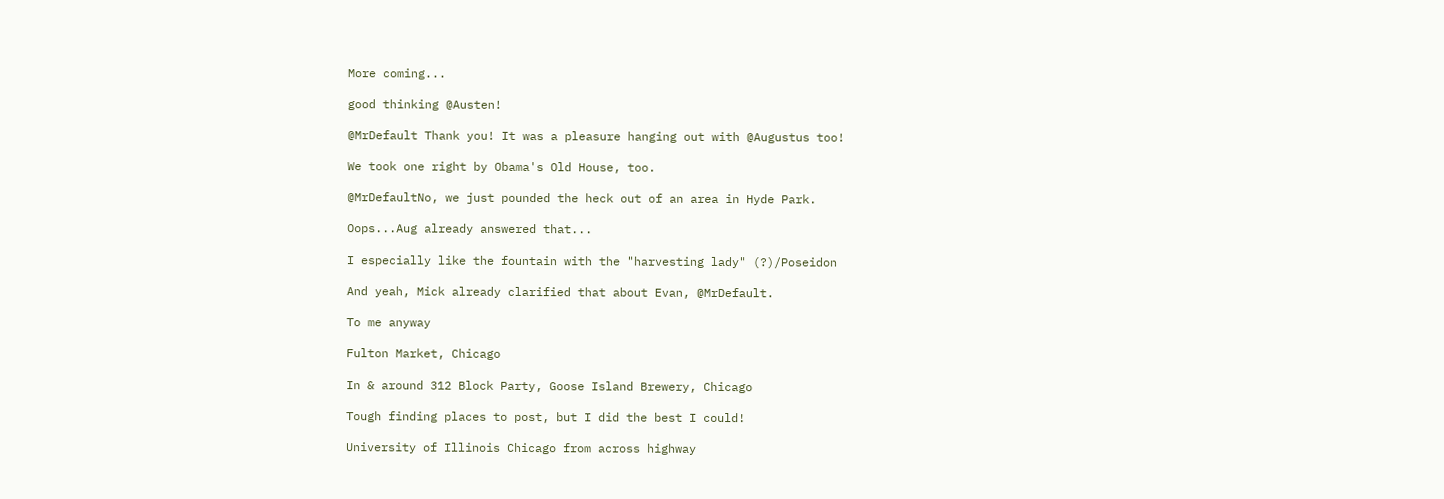More coming...

good thinking @Austen!

@MrDefault Thank you! It was a pleasure hanging out with @Augustus too!

We took one right by Obama's Old House, too.

@MrDefaultNo, we just pounded the heck out of an area in Hyde Park.

Oops...Aug already answered that...

I especially like the fountain with the "harvesting lady" (?)/Poseidon

And yeah, Mick already clarified that about Evan, @MrDefault.

To me anyway

Fulton Market, Chicago

In & around 312 Block Party, Goose Island Brewery, Chicago

Tough finding places to post, but I did the best I could!

University of Illinois Chicago from across highway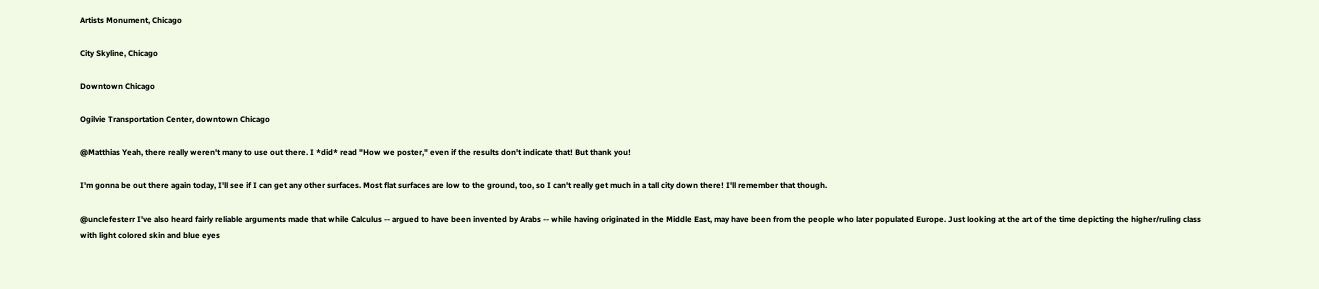Artists Monument, Chicago

City Skyline, Chicago

Downtown Chicago

Ogilvie Transportation Center, downtown Chicago

@Matthias Yeah, there really weren't many to use out there. I *did* read "How we poster," even if the results don't indicate that! But thank you!

I'm gonna be out there again today, I'll see if I can get any other surfaces. Most flat surfaces are low to the ground, too, so I can't really get much in a tall city down there! I'll remember that though.

@unclefesterr I've also heard fairly reliable arguments made that while Calculus -- argued to have been invented by Arabs -- while having originated in the Middle East, may have been from the people who later populated Europe. Just looking at the art of the time depicting the higher/ruling class with light colored skin and blue eyes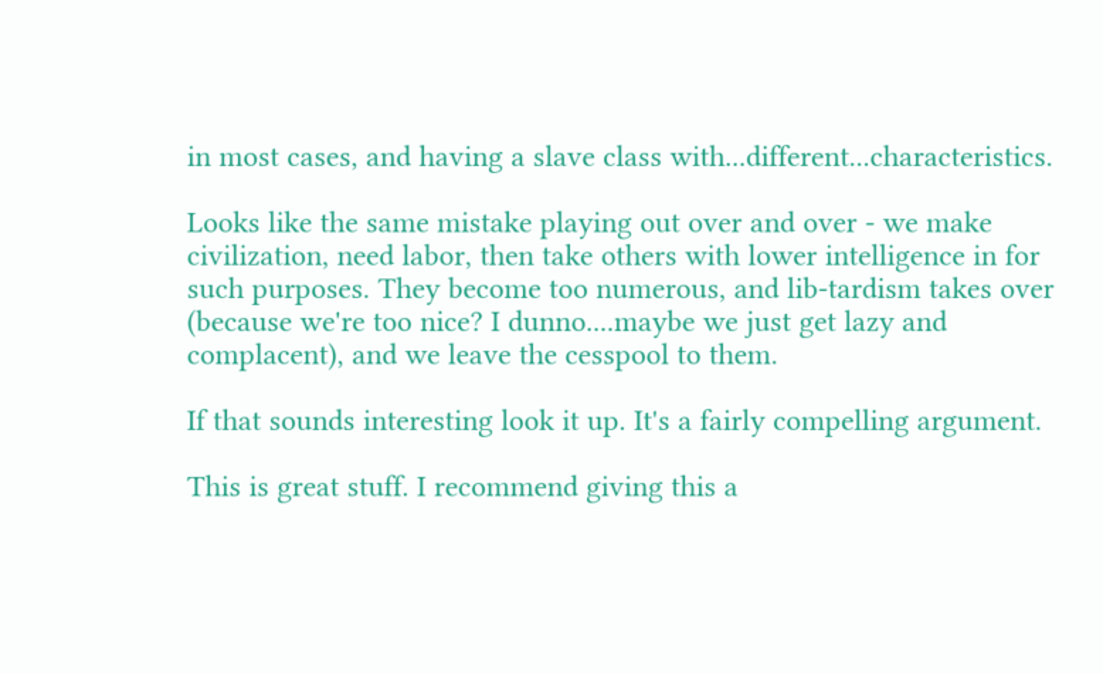in most cases, and having a slave class with...different...characteristics.

Looks like the same mistake playing out over and over - we make civilization, need labor, then take others with lower intelligence in for such purposes. They become too numerous, and lib-tardism takes over (because we're too nice? I dunno....maybe we just get lazy and complacent), and we leave the cesspool to them.

If that sounds interesting look it up. It's a fairly compelling argument.

This is great stuff. I recommend giving this a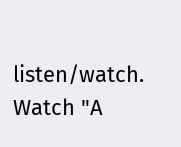listen/watch.
Watch "A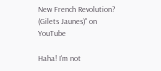New French Revolution? (Gilets Jaunes)" on YouTube

Haha! I'm not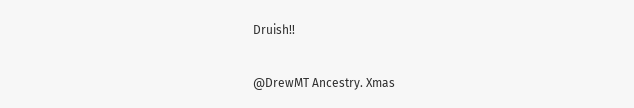Druish!!

@DrewMT Ancestry. Xmas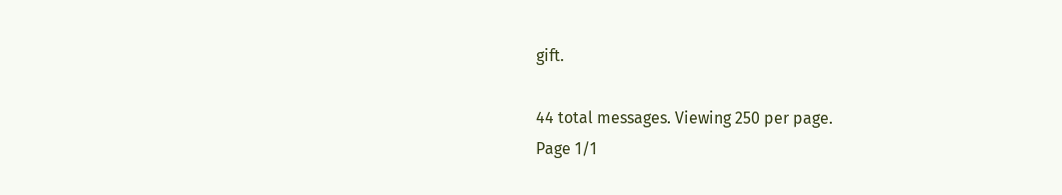gift.

44 total messages. Viewing 250 per page.
Page 1/1